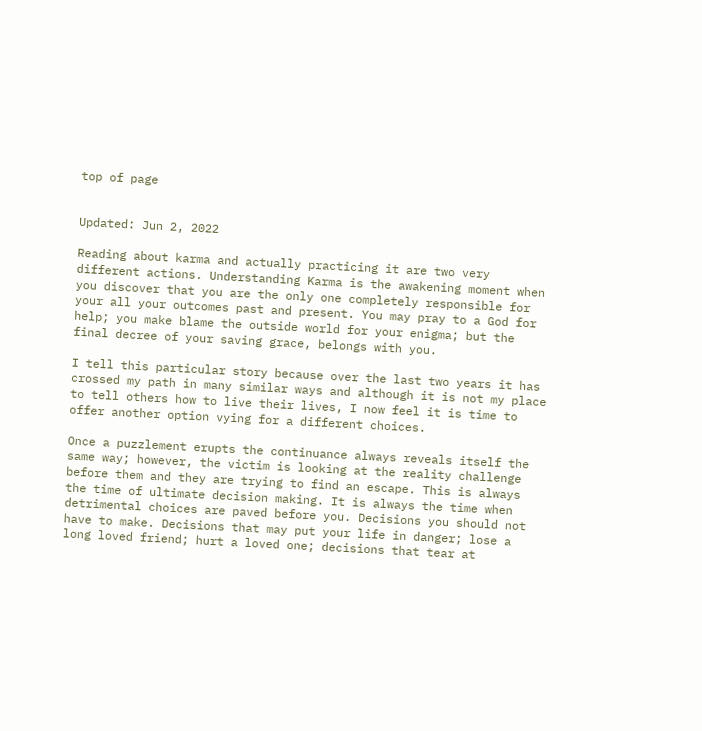top of page


Updated: Jun 2, 2022

Reading about karma and actually practicing it are two very different actions. Understanding Karma is the awakening moment when you discover that you are the only one completely responsible for your all your outcomes past and present. You may pray to a God for help; you make blame the outside world for your enigma; but the final decree of your saving grace, belongs with you.

I tell this particular story because over the last two years it has crossed my path in many similar ways and although it is not my place to tell others how to live their lives, I now feel it is time to offer another option vying for a different choices.

Once a puzzlement erupts the continuance always reveals itself the same way; however, the victim is looking at the reality challenge before them and they are trying to find an escape. This is always the time of ultimate decision making. It is always the time when detrimental choices are paved before you. Decisions you should not have to make. Decisions that may put your life in danger; lose a long loved friend; hurt a loved one; decisions that tear at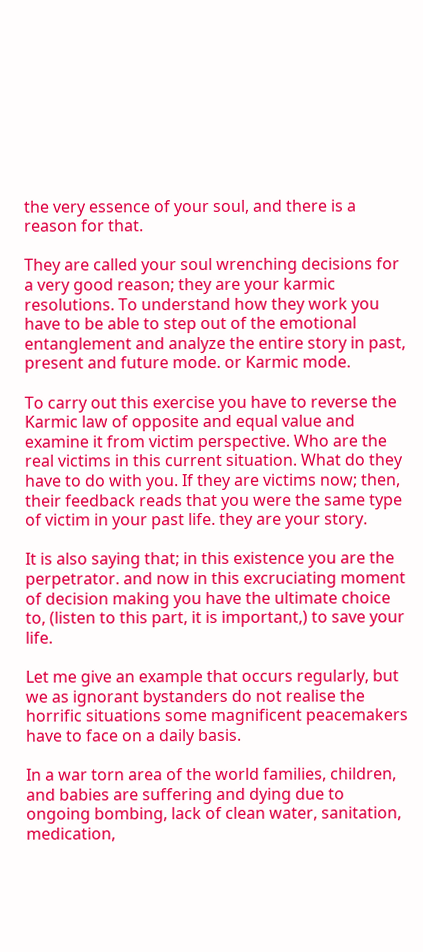the very essence of your soul, and there is a reason for that.

They are called your soul wrenching decisions for a very good reason; they are your karmic resolutions. To understand how they work you have to be able to step out of the emotional entanglement and analyze the entire story in past, present and future mode. or Karmic mode.

To carry out this exercise you have to reverse the Karmic law of opposite and equal value and examine it from victim perspective. Who are the real victims in this current situation. What do they have to do with you. If they are victims now; then, their feedback reads that you were the same type of victim in your past life. they are your story.

It is also saying that; in this existence you are the perpetrator. and now in this excruciating moment of decision making you have the ultimate choice to, (listen to this part, it is important,) to save your life.

Let me give an example that occurs regularly, but we as ignorant bystanders do not realise the horrific situations some magnificent peacemakers have to face on a daily basis.

In a war torn area of the world families, children, and babies are suffering and dying due to ongoing bombing, lack of clean water, sanitation, medication,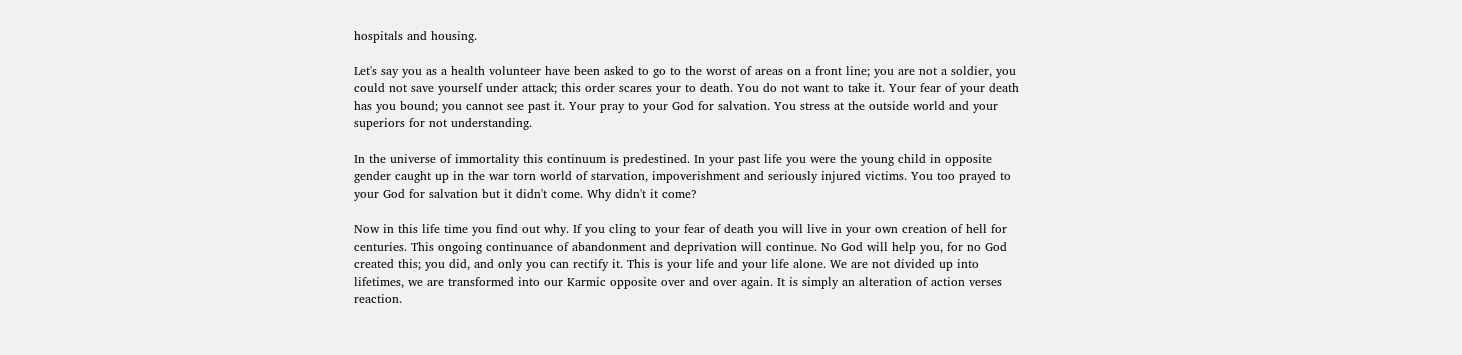hospitals and housing.

Let's say you as a health volunteer have been asked to go to the worst of areas on a front line; you are not a soldier, you could not save yourself under attack; this order scares your to death. You do not want to take it. Your fear of your death has you bound; you cannot see past it. Your pray to your God for salvation. You stress at the outside world and your superiors for not understanding.

In the universe of immortality this continuum is predestined. In your past life you were the young child in opposite gender caught up in the war torn world of starvation, impoverishment and seriously injured victims. You too prayed to your God for salvation but it didn't come. Why didn't it come?

Now in this life time you find out why. If you cling to your fear of death you will live in your own creation of hell for centuries. This ongoing continuance of abandonment and deprivation will continue. No God will help you, for no God created this; you did, and only you can rectify it. This is your life and your life alone. We are not divided up into lifetimes, we are transformed into our Karmic opposite over and over again. It is simply an alteration of action verses reaction.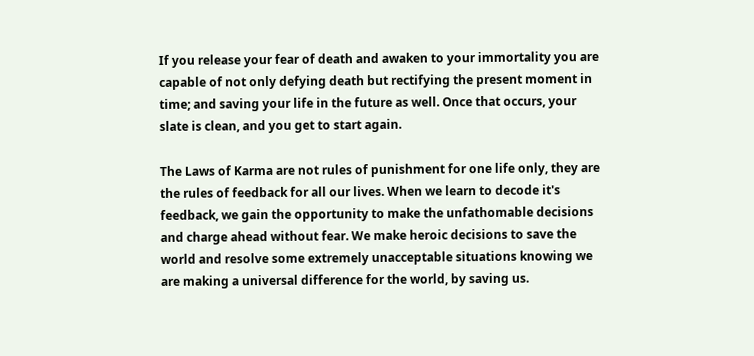If you release your fear of death and awaken to your immortality you are capable of not only defying death but rectifying the present moment in time; and saving your life in the future as well. Once that occurs, your slate is clean, and you get to start again.

The Laws of Karma are not rules of punishment for one life only, they are the rules of feedback for all our lives. When we learn to decode it's feedback, we gain the opportunity to make the unfathomable decisions and charge ahead without fear. We make heroic decisions to save the world and resolve some extremely unacceptable situations knowing we are making a universal difference for the world, by saving us.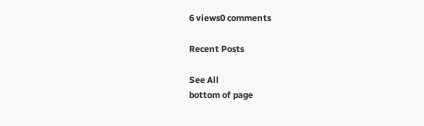6 views0 comments

Recent Posts

See All
bottom of page